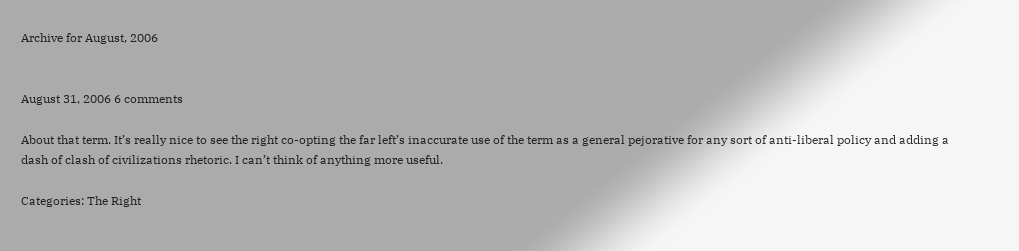Archive for August, 2006


August 31, 2006 6 comments

About that term. It’s really nice to see the right co-opting the far left’s inaccurate use of the term as a general pejorative for any sort of anti-liberal policy and adding a dash of clash of civilizations rhetoric. I can’t think of anything more useful.

Categories: The Right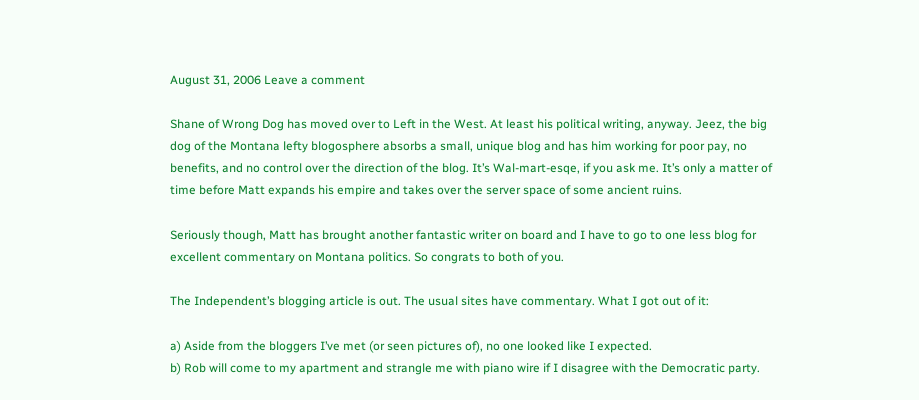August 31, 2006 Leave a comment

Shane of Wrong Dog has moved over to Left in the West. At least his political writing, anyway. Jeez, the big dog of the Montana lefty blogosphere absorbs a small, unique blog and has him working for poor pay, no benefits, and no control over the direction of the blog. It’s Wal-mart-esqe, if you ask me. It’s only a matter of time before Matt expands his empire and takes over the server space of some ancient ruins.

Seriously though, Matt has brought another fantastic writer on board and I have to go to one less blog for excellent commentary on Montana politics. So congrats to both of you.

The Independent’s blogging article is out. The usual sites have commentary. What I got out of it:

a) Aside from the bloggers I’ve met (or seen pictures of), no one looked like I expected.
b) Rob will come to my apartment and strangle me with piano wire if I disagree with the Democratic party.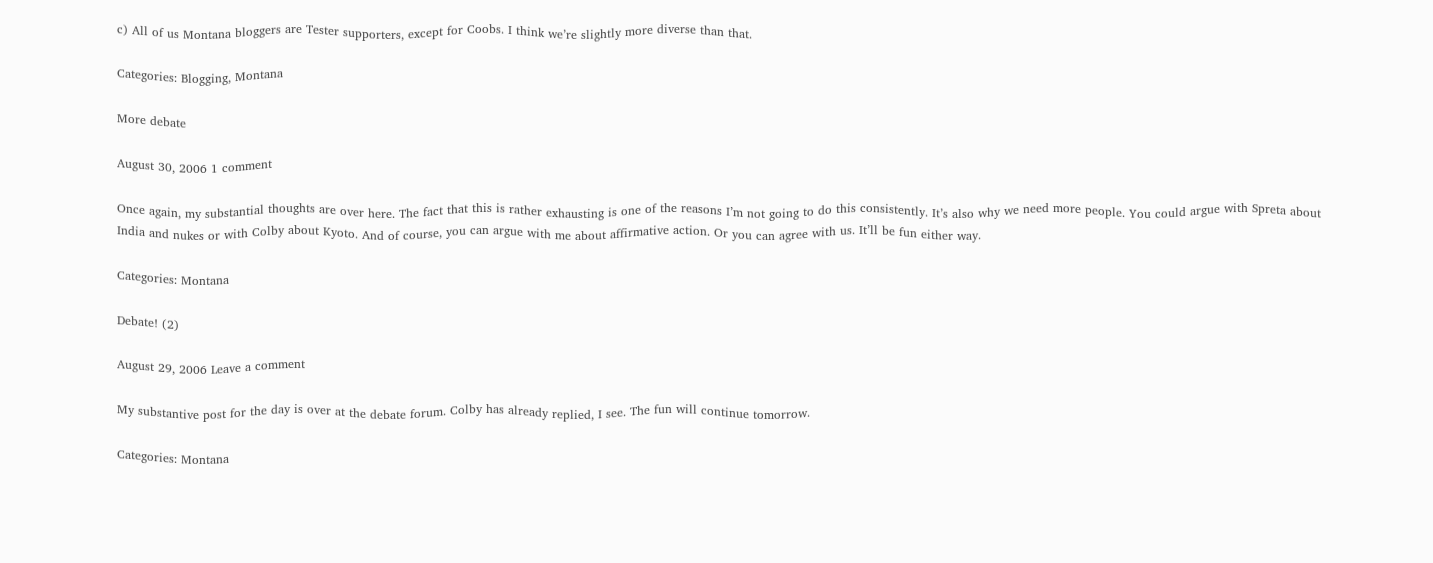c) All of us Montana bloggers are Tester supporters, except for Coobs. I think we’re slightly more diverse than that.

Categories: Blogging, Montana

More debate

August 30, 2006 1 comment

Once again, my substantial thoughts are over here. The fact that this is rather exhausting is one of the reasons I’m not going to do this consistently. It’s also why we need more people. You could argue with Spreta about India and nukes or with Colby about Kyoto. And of course, you can argue with me about affirmative action. Or you can agree with us. It’ll be fun either way.

Categories: Montana

Debate! (2)

August 29, 2006 Leave a comment

My substantive post for the day is over at the debate forum. Colby has already replied, I see. The fun will continue tomorrow.

Categories: Montana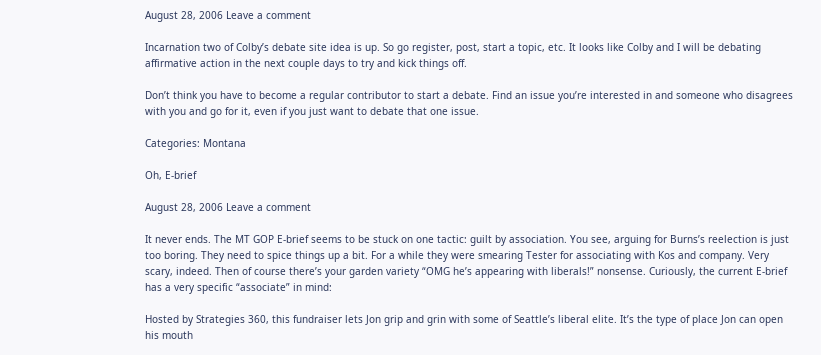August 28, 2006 Leave a comment

Incarnation two of Colby’s debate site idea is up. So go register, post, start a topic, etc. It looks like Colby and I will be debating affirmative action in the next couple days to try and kick things off.

Don’t think you have to become a regular contributor to start a debate. Find an issue you’re interested in and someone who disagrees with you and go for it, even if you just want to debate that one issue.

Categories: Montana

Oh, E-brief

August 28, 2006 Leave a comment

It never ends. The MT GOP E-brief seems to be stuck on one tactic: guilt by association. You see, arguing for Burns’s reelection is just too boring. They need to spice things up a bit. For a while they were smearing Tester for associating with Kos and company. Very scary, indeed. Then of course there’s your garden variety “OMG he’s appearing with liberals!” nonsense. Curiously, the current E-brief has a very specific “associate” in mind:

Hosted by Strategies 360, this fundraiser lets Jon grip and grin with some of Seattle’s liberal elite. It’s the type of place Jon can open his mouth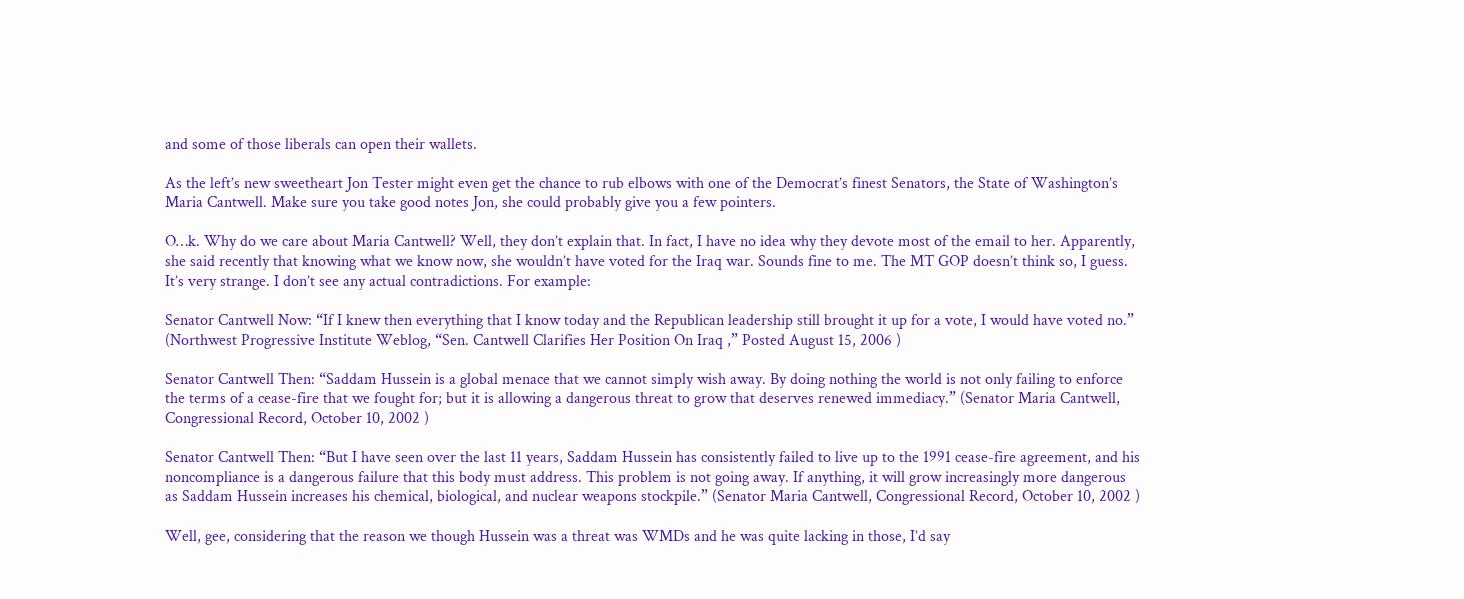and some of those liberals can open their wallets.

As the left’s new sweetheart Jon Tester might even get the chance to rub elbows with one of the Democrat’s finest Senators, the State of Washington’s Maria Cantwell. Make sure you take good notes Jon, she could probably give you a few pointers.

O…k. Why do we care about Maria Cantwell? Well, they don’t explain that. In fact, I have no idea why they devote most of the email to her. Apparently, she said recently that knowing what we know now, she wouldn’t have voted for the Iraq war. Sounds fine to me. The MT GOP doesn’t think so, I guess. It’s very strange. I don’t see any actual contradictions. For example:

Senator Cantwell Now: “If I knew then everything that I know today and the Republican leadership still brought it up for a vote, I would have voted no.” (Northwest Progressive Institute Weblog, “Sen. Cantwell Clarifies Her Position On Iraq ,” Posted August 15, 2006 )

Senator Cantwell Then: “Saddam Hussein is a global menace that we cannot simply wish away. By doing nothing the world is not only failing to enforce the terms of a cease-fire that we fought for; but it is allowing a dangerous threat to grow that deserves renewed immediacy.” (Senator Maria Cantwell, Congressional Record, October 10, 2002 )

Senator Cantwell Then: “But I have seen over the last 11 years, Saddam Hussein has consistently failed to live up to the 1991 cease-fire agreement, and his noncompliance is a dangerous failure that this body must address. This problem is not going away. If anything, it will grow increasingly more dangerous as Saddam Hussein increases his chemical, biological, and nuclear weapons stockpile.” (Senator Maria Cantwell, Congressional Record, October 10, 2002 )

Well, gee, considering that the reason we though Hussein was a threat was WMDs and he was quite lacking in those, I’d say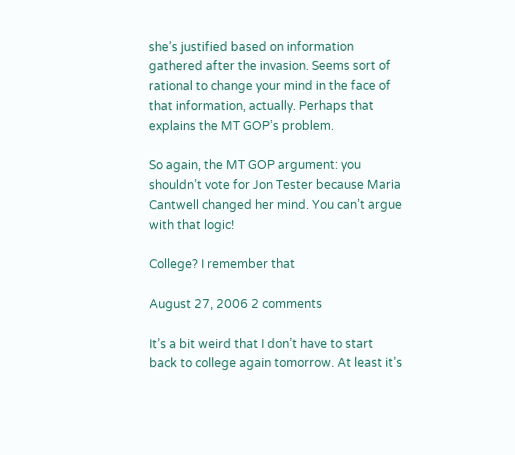she’s justified based on information gathered after the invasion. Seems sort of rational to change your mind in the face of that information, actually. Perhaps that explains the MT GOP’s problem.

So again, the MT GOP argument: you shouldn’t vote for Jon Tester because Maria Cantwell changed her mind. You can’t argue with that logic!

College? I remember that

August 27, 2006 2 comments

It’s a bit weird that I don’t have to start back to college again tomorrow. At least it’s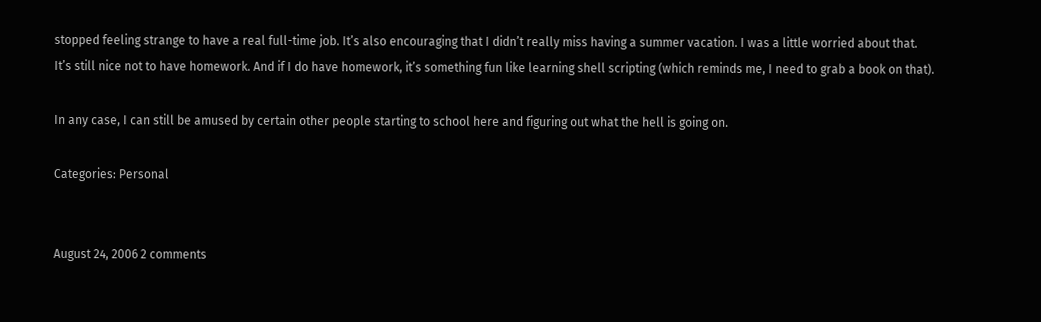stopped feeling strange to have a real full-time job. It’s also encouraging that I didn’t really miss having a summer vacation. I was a little worried about that. It’s still nice not to have homework. And if I do have homework, it’s something fun like learning shell scripting (which reminds me, I need to grab a book on that).

In any case, I can still be amused by certain other people starting to school here and figuring out what the hell is going on.

Categories: Personal


August 24, 2006 2 comments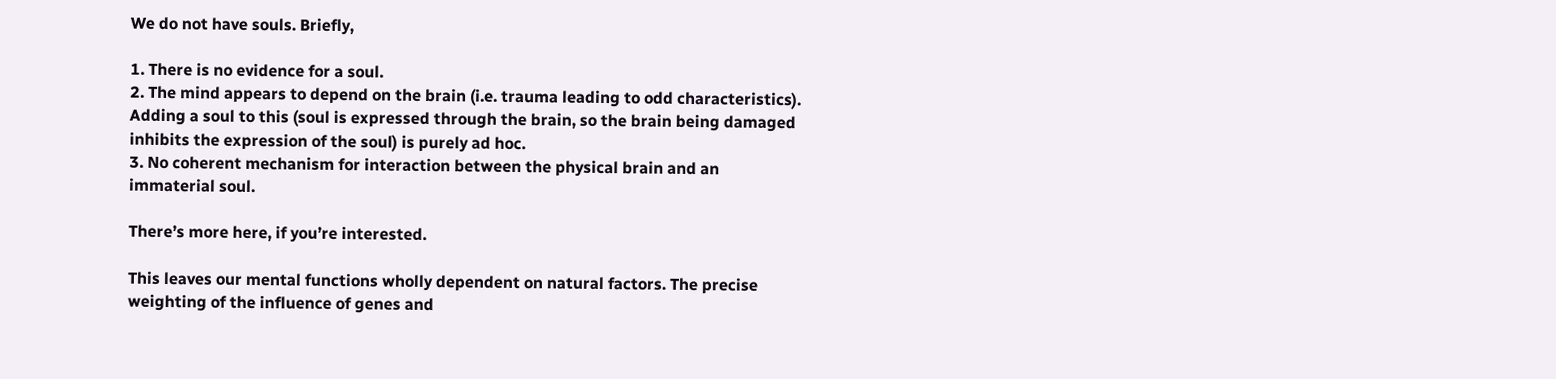We do not have souls. Briefly,

1. There is no evidence for a soul.
2. The mind appears to depend on the brain (i.e. trauma leading to odd characteristics). Adding a soul to this (soul is expressed through the brain, so the brain being damaged inhibits the expression of the soul) is purely ad hoc.
3. No coherent mechanism for interaction between the physical brain and an immaterial soul.

There’s more here, if you’re interested.

This leaves our mental functions wholly dependent on natural factors. The precise weighting of the influence of genes and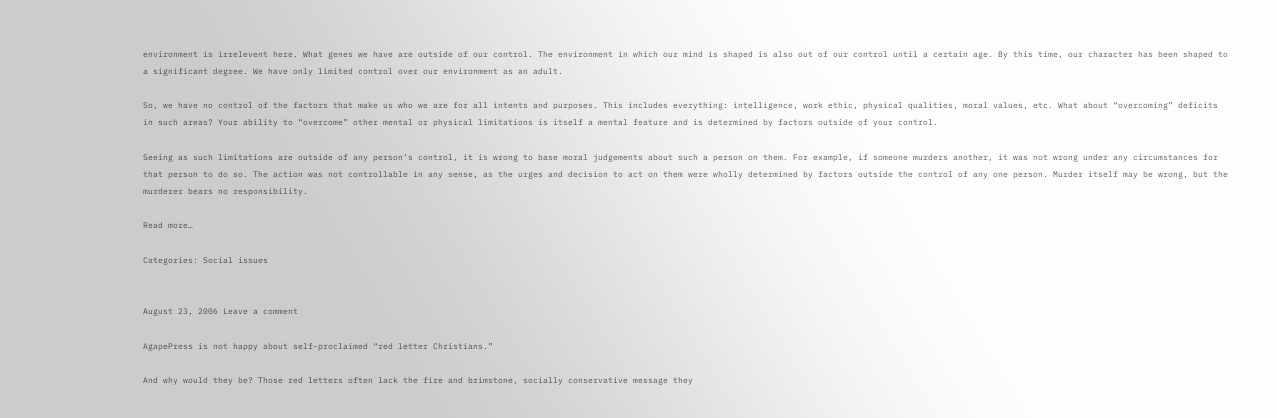environment is irrelevent here. What genes we have are outside of our control. The environment in which our mind is shaped is also out of our control until a certain age. By this time, our character has been shaped to a significant degree. We have only limited control over our environment as an adult.

So, we have no control of the factors that make us who we are for all intents and purposes. This includes everything: intelligence, work ethic, physical qualities, moral values, etc. What about “overcoming” deficits in such areas? Your ability to “overcome” other mental or physical limitations is itself a mental feature and is determined by factors outside of your control.

Seeing as such limitations are outside of any person’s control, it is wrong to base moral judgements about such a person on them. For example, if someone murders another, it was not wrong under any circumstances for that person to do so. The action was not controllable in any sense, as the urges and decision to act on them were wholly determined by factors outside the control of any one person. Murder itself may be wrong, but the murderer bears no responsibility.

Read more…

Categories: Social issues


August 23, 2006 Leave a comment

AgapePress is not happy about self-proclaimed “red letter Christians.”

And why would they be? Those red letters often lack the fire and brimstone, socially conservative message they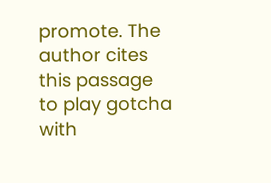promote. The author cites this passage to play gotcha with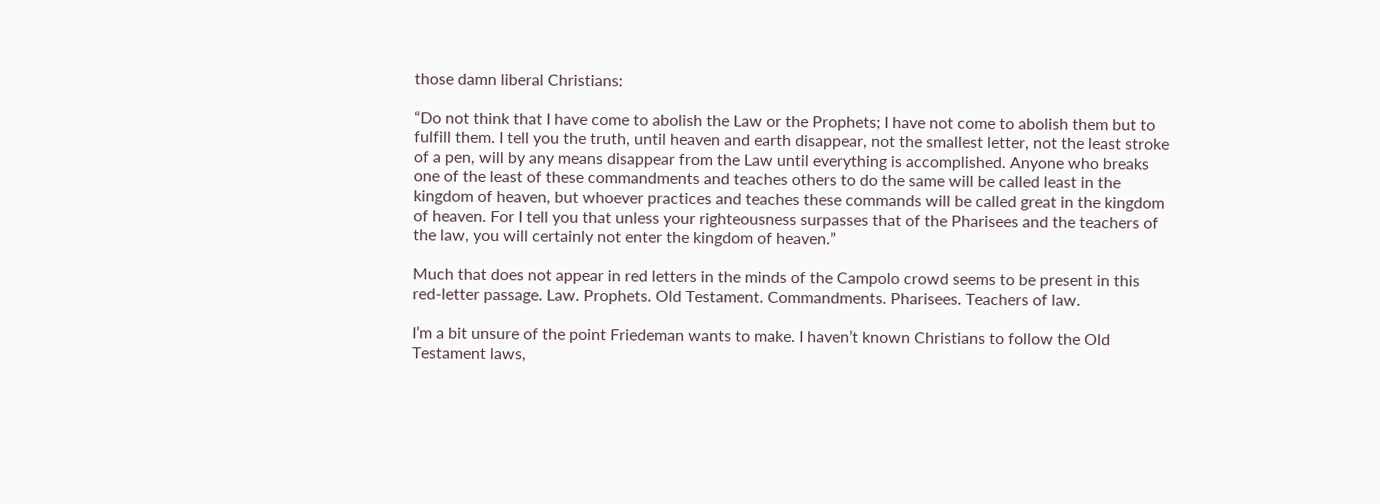those damn liberal Christians:

“Do not think that I have come to abolish the Law or the Prophets; I have not come to abolish them but to fulfill them. I tell you the truth, until heaven and earth disappear, not the smallest letter, not the least stroke of a pen, will by any means disappear from the Law until everything is accomplished. Anyone who breaks one of the least of these commandments and teaches others to do the same will be called least in the kingdom of heaven, but whoever practices and teaches these commands will be called great in the kingdom of heaven. For I tell you that unless your righteousness surpasses that of the Pharisees and the teachers of the law, you will certainly not enter the kingdom of heaven.”

Much that does not appear in red letters in the minds of the Campolo crowd seems to be present in this red-letter passage. Law. Prophets. Old Testament. Commandments. Pharisees. Teachers of law.

I’m a bit unsure of the point Friedeman wants to make. I haven’t known Christians to follow the Old Testament laws,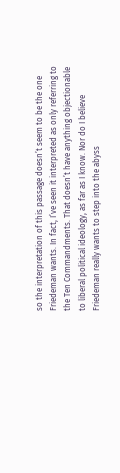so the interpretation of this passage doesn’t seem to be the one Friedeman wants. In fact, I’ve seen it interpreted as only referring to the Ten Commandments. That doesn’t have anything objectionable to liberal political ideology, as far as I know. Nor do I believe Friedeman really wants to step into the abyss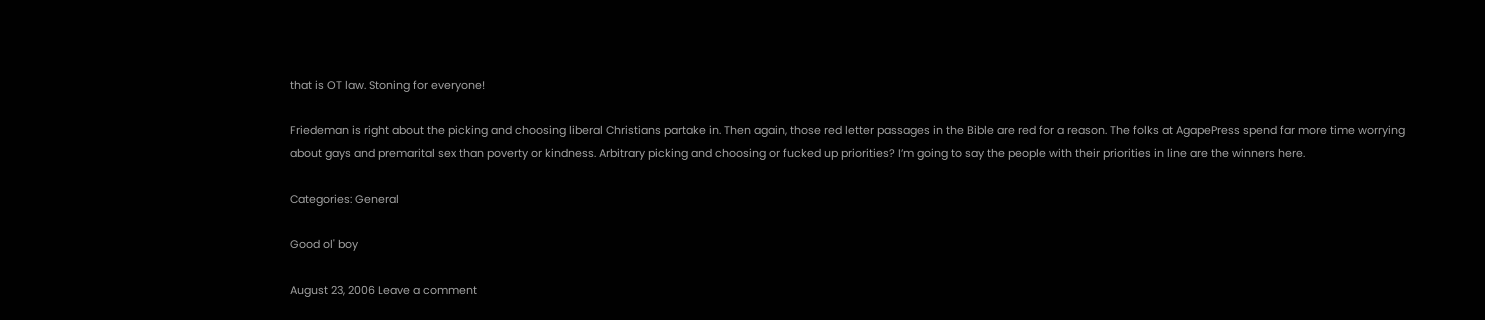that is OT law. Stoning for everyone!

Friedeman is right about the picking and choosing liberal Christians partake in. Then again, those red letter passages in the Bible are red for a reason. The folks at AgapePress spend far more time worrying about gays and premarital sex than poverty or kindness. Arbitrary picking and choosing or fucked up priorities? I’m going to say the people with their priorities in line are the winners here.

Categories: General

Good ol' boy

August 23, 2006 Leave a comment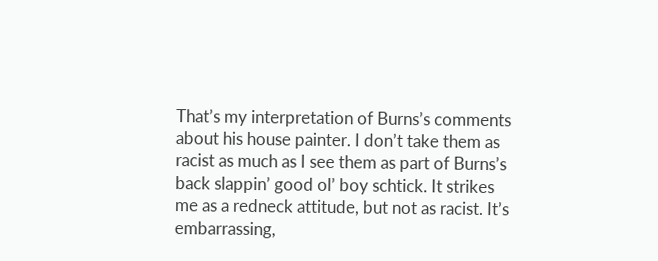That’s my interpretation of Burns’s comments about his house painter. I don’t take them as racist as much as I see them as part of Burns’s back slappin’ good ol’ boy schtick. It strikes me as a redneck attitude, but not as racist. It’s embarrassing,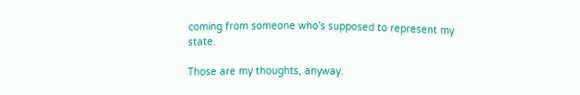coming from someone who’s supposed to represent my state.

Those are my thoughts, anyway.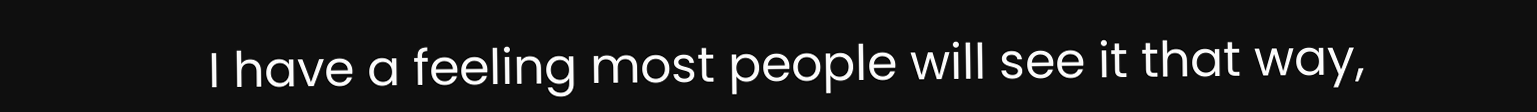I have a feeling most people will see it that way,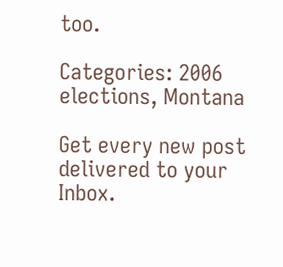too.

Categories: 2006 elections, Montana

Get every new post delivered to your Inbox.